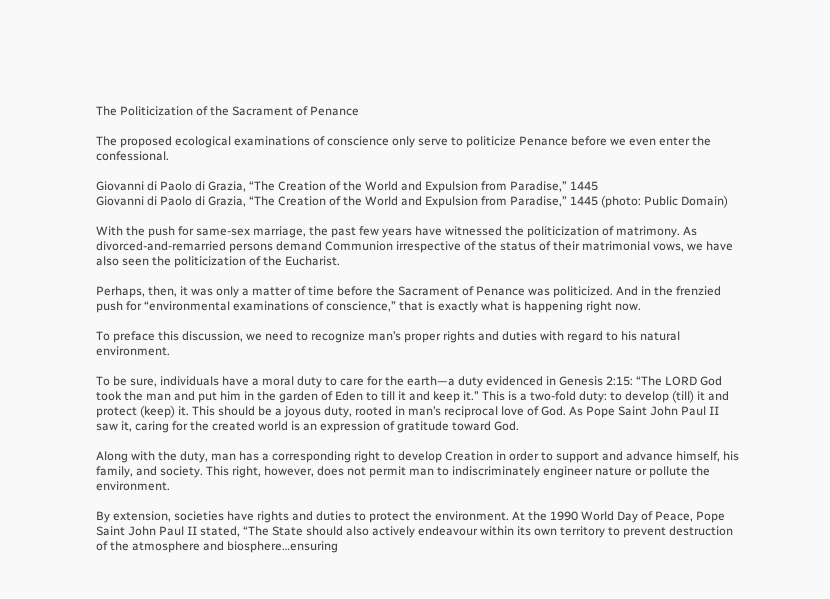The Politicization of the Sacrament of Penance

The proposed ecological examinations of conscience only serve to politicize Penance before we even enter the confessional.

Giovanni di Paolo di Grazia, “The Creation of the World and Expulsion from Paradise,” 1445
Giovanni di Paolo di Grazia, “The Creation of the World and Expulsion from Paradise,” 1445 (photo: Public Domain)

With the push for same-sex marriage, the past few years have witnessed the politicization of matrimony. As divorced-and-remarried persons demand Communion irrespective of the status of their matrimonial vows, we have also seen the politicization of the Eucharist.

Perhaps, then, it was only a matter of time before the Sacrament of Penance was politicized. And in the frenzied push for “environmental examinations of conscience,” that is exactly what is happening right now.

To preface this discussion, we need to recognize man’s proper rights and duties with regard to his natural environment.

To be sure, individuals have a moral duty to care for the earth—a duty evidenced in Genesis 2:15: “The LORD God took the man and put him in the garden of Eden to till it and keep it.” This is a two-fold duty: to develop (till) it and protect (keep) it. This should be a joyous duty, rooted in man’s reciprocal love of God. As Pope Saint John Paul II saw it, caring for the created world is an expression of gratitude toward God.

Along with the duty, man has a corresponding right to develop Creation in order to support and advance himself, his family, and society. This right, however, does not permit man to indiscriminately engineer nature or pollute the environment.

By extension, societies have rights and duties to protect the environment. At the 1990 World Day of Peace, Pope Saint John Paul II stated, “The State should also actively endeavour within its own territory to prevent destruction of the atmosphere and biosphere…ensuring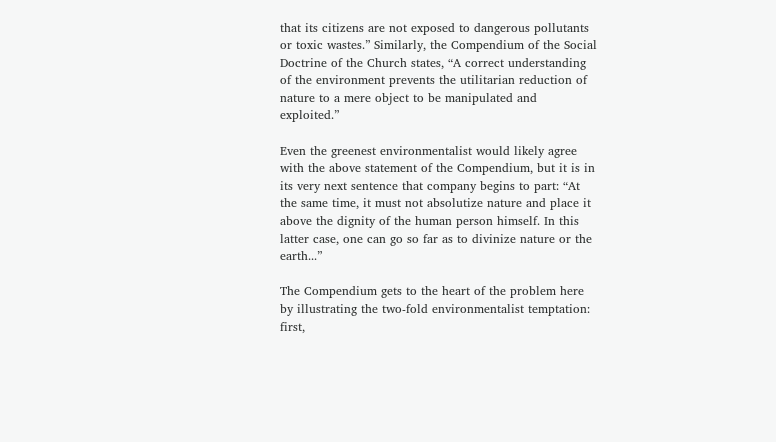that its citizens are not exposed to dangerous pollutants or toxic wastes.” Similarly, the Compendium of the Social Doctrine of the Church states, “A correct understanding of the environment prevents the utilitarian reduction of nature to a mere object to be manipulated and exploited.”

Even the greenest environmentalist would likely agree with the above statement of the Compendium, but it is in its very next sentence that company begins to part: “At the same time, it must not absolutize nature and place it above the dignity of the human person himself. In this latter case, one can go so far as to divinize nature or the earth...”

The Compendium gets to the heart of the problem here by illustrating the two-fold environmentalist temptation: first,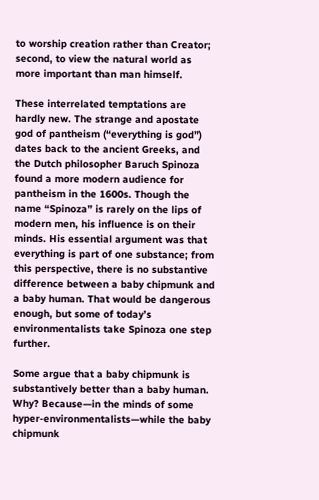to worship creation rather than Creator; second, to view the natural world as more important than man himself.

These interrelated temptations are hardly new. The strange and apostate god of pantheism (“everything is god”) dates back to the ancient Greeks, and the Dutch philosopher Baruch Spinoza found a more modern audience for pantheism in the 1600s. Though the name “Spinoza” is rarely on the lips of modern men, his influence is on their minds. His essential argument was that everything is part of one substance; from this perspective, there is no substantive difference between a baby chipmunk and a baby human. That would be dangerous enough, but some of today’s environmentalists take Spinoza one step further.

Some argue that a baby chipmunk is substantively better than a baby human. Why? Because—in the minds of some hyper-environmentalists—while the baby chipmunk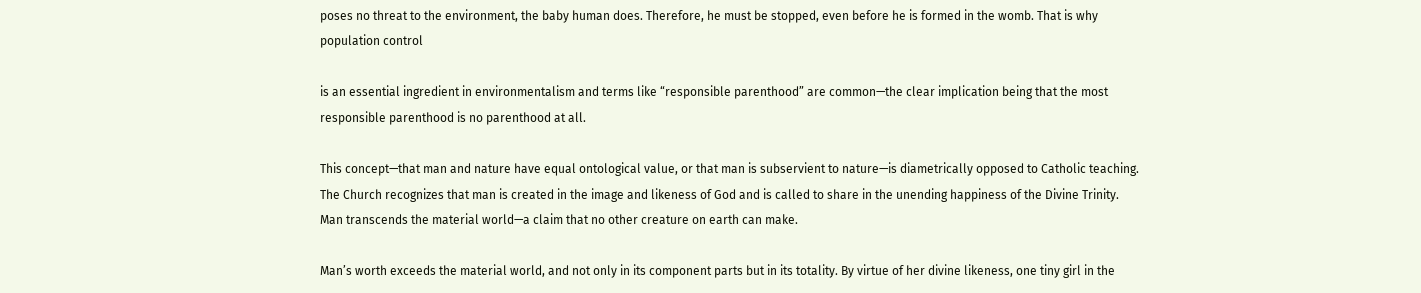poses no threat to the environment, the baby human does. Therefore, he must be stopped, even before he is formed in the womb. That is why population control

is an essential ingredient in environmentalism and terms like “responsible parenthood” are common—the clear implication being that the most responsible parenthood is no parenthood at all.

This concept—that man and nature have equal ontological value, or that man is subservient to nature—is diametrically opposed to Catholic teaching. The Church recognizes that man is created in the image and likeness of God and is called to share in the unending happiness of the Divine Trinity. Man transcends the material world—a claim that no other creature on earth can make.

Man’s worth exceeds the material world, and not only in its component parts but in its totality. By virtue of her divine likeness, one tiny girl in the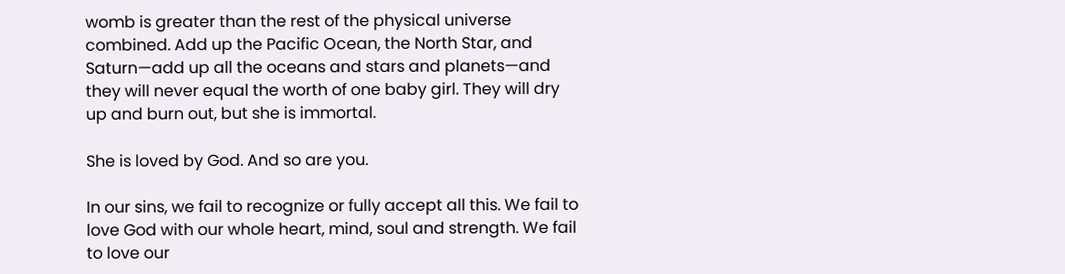womb is greater than the rest of the physical universe combined. Add up the Pacific Ocean, the North Star, and Saturn—add up all the oceans and stars and planets—and they will never equal the worth of one baby girl. They will dry up and burn out, but she is immortal.

She is loved by God. And so are you.

In our sins, we fail to recognize or fully accept all this. We fail to love God with our whole heart, mind, soul and strength. We fail to love our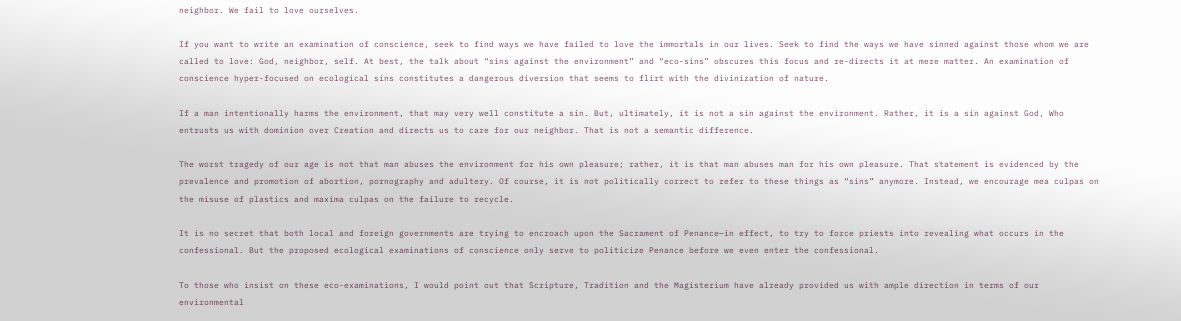neighbor. We fail to love ourselves.

If you want to write an examination of conscience, seek to find ways we have failed to love the immortals in our lives. Seek to find the ways we have sinned against those whom we are called to love: God, neighbor, self. At best, the talk about “sins against the environment” and “eco-sins” obscures this focus and re-directs it at mere matter. An examination of conscience hyper-focused on ecological sins constitutes a dangerous diversion that seems to flirt with the divinization of nature.

If a man intentionally harms the environment, that may very well constitute a sin. But, ultimately, it is not a sin against the environment. Rather, it is a sin against God, Who entrusts us with dominion over Creation and directs us to care for our neighbor. That is not a semantic difference.

The worst tragedy of our age is not that man abuses the environment for his own pleasure; rather, it is that man abuses man for his own pleasure. That statement is evidenced by the prevalence and promotion of abortion, pornography and adultery. Of course, it is not politically correct to refer to these things as “sins” anymore. Instead, we encourage mea culpas on the misuse of plastics and maxima culpas on the failure to recycle.

It is no secret that both local and foreign governments are trying to encroach upon the Sacrament of Penance—in effect, to try to force priests into revealing what occurs in the confessional. But the proposed ecological examinations of conscience only serve to politicize Penance before we even enter the confessional.

To those who insist on these eco-examinations, I would point out that Scripture, Tradition and the Magisterium have already provided us with ample direction in terms of our environmental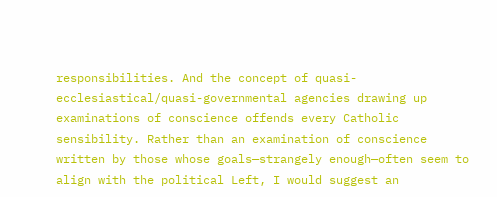responsibilities. And the concept of quasi-ecclesiastical/quasi-governmental agencies drawing up examinations of conscience offends every Catholic sensibility. Rather than an examination of conscience written by those whose goals—strangely enough—often seem to align with the political Left, I would suggest an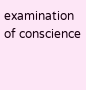examination of conscience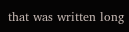that was written long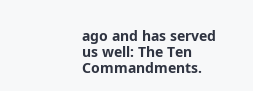ago and has served us well: The Ten Commandments.